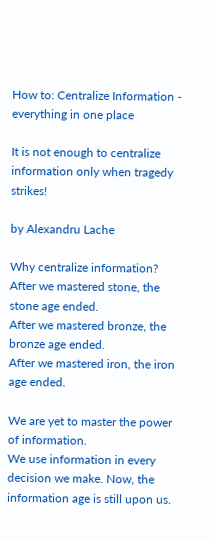How to: Centralize Information - everything in one place

It is not enough to centralize information only when tragedy strikes!

by Alexandru Lache

Why centralize information?
After we mastered stone, the stone age ended.
After we mastered bronze, the bronze age ended.
After we mastered iron, the iron age ended.

We are yet to master the power of information.
We use information in every decision we make. Now, the information age is still upon us.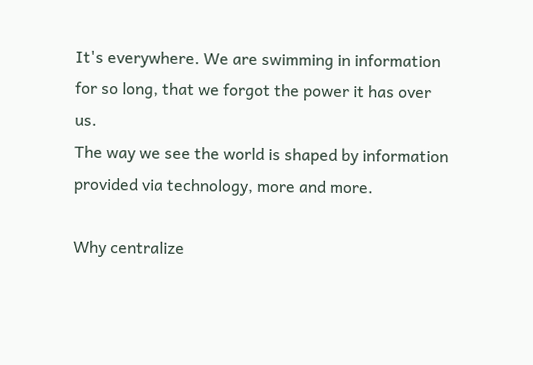It's everywhere. We are swimming in information for so long, that we forgot the power it has over us.
The way we see the world is shaped by information provided via technology, more and more.

Why centralize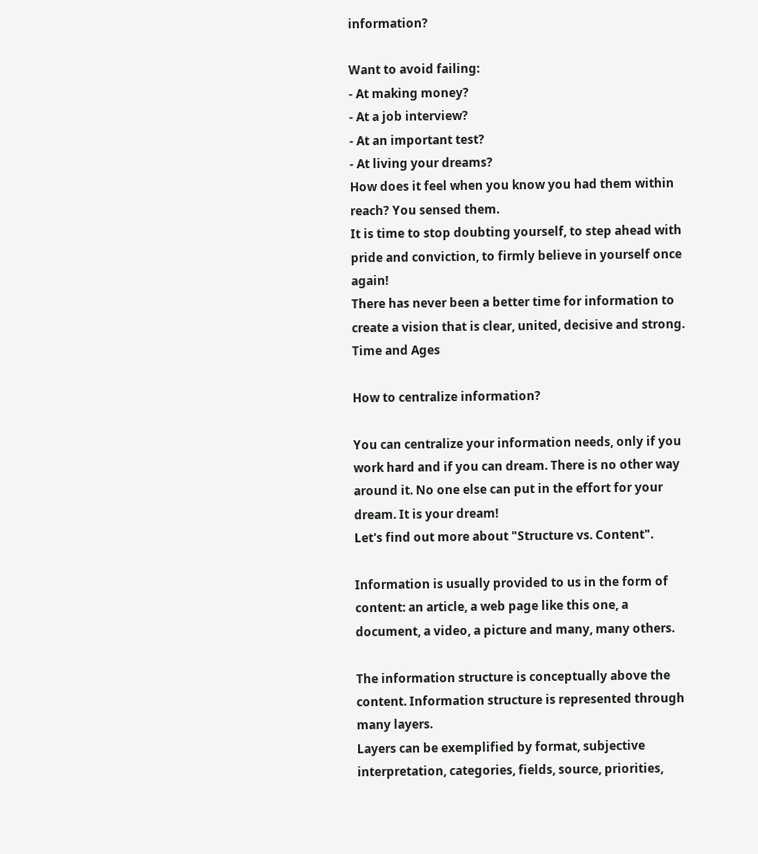information?

Want to avoid failing:
- At making money?
- At a job interview?
- At an important test?
- At living your dreams?
How does it feel when you know you had them within reach? You sensed them.
It is time to stop doubting yourself, to step ahead with pride and conviction, to firmly believe in yourself once again!
There has never been a better time for information to create a vision that is clear, united, decisive and strong.
Time and Ages

How to centralize information?

You can centralize your information needs, only if you work hard and if you can dream. There is no other way around it. No one else can put in the effort for your dream. It is your dream!
Let's find out more about "Structure vs. Content".

Information is usually provided to us in the form of content: an article, a web page like this one, a document, a video, a picture and many, many others.

The information structure is conceptually above the content. Information structure is represented through many layers.
Layers can be exemplified by format, subjective interpretation, categories, fields, source, priorities,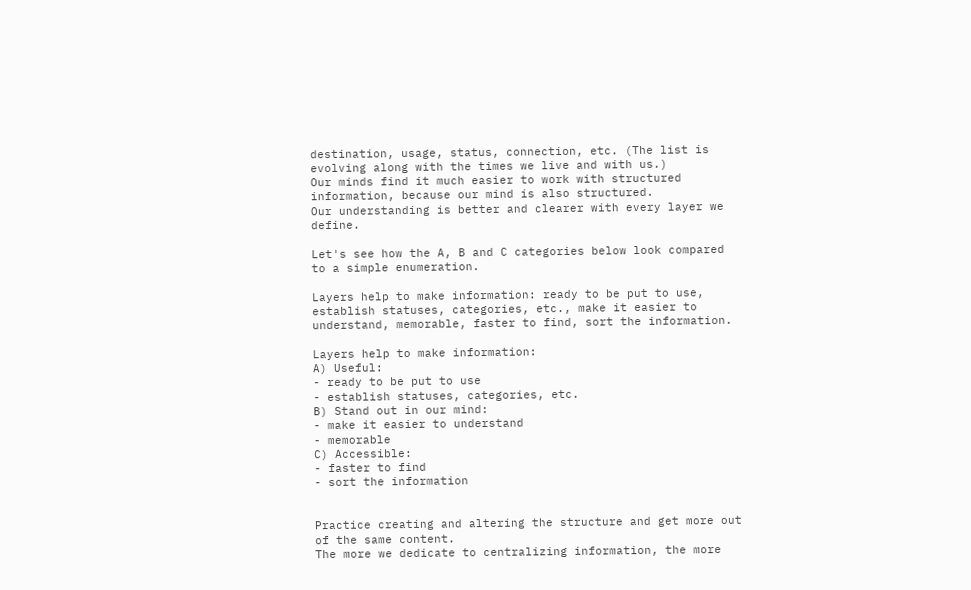destination, usage, status, connection, etc. (The list is evolving along with the times we live and with us.)
Our minds find it much easier to work with structured information, because our mind is also structured.
Our understanding is better and clearer with every layer we define.

Let's see how the A, B and C categories below look compared to a simple enumeration.

Layers help to make information: ready to be put to use, establish statuses, categories, etc., make it easier to understand, memorable, faster to find, sort the information.

Layers help to make information:
A) Useful:
- ready to be put to use
- establish statuses, categories, etc.
B) Stand out in our mind:
- make it easier to understand
- memorable
C) Accessible:
- faster to find
- sort the information


Practice creating and altering the structure and get more out of the same content.
The more we dedicate to centralizing information, the more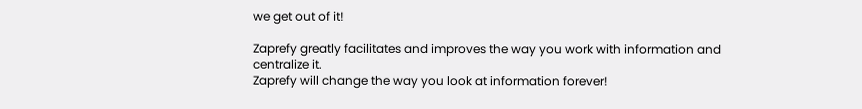we get out of it!

Zaprefy greatly facilitates and improves the way you work with information and centralize it.
Zaprefy will change the way you look at information forever!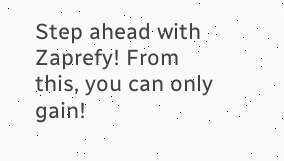Step ahead with Zaprefy! From this, you can only gain!